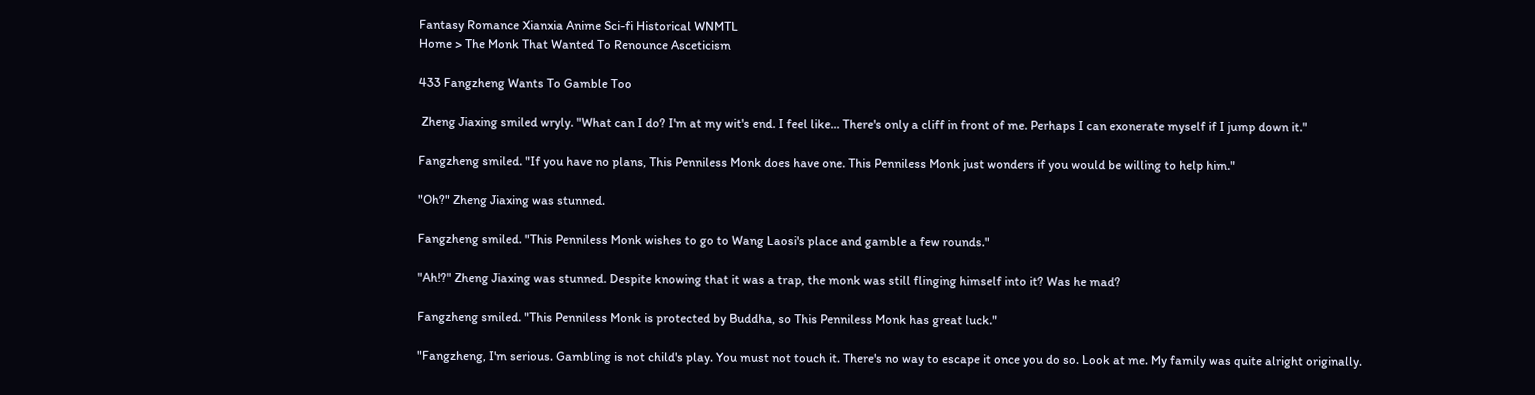Fantasy Romance Xianxia Anime Sci-fi Historical WNMTL
Home > The Monk That Wanted To Renounce Asceticism

433 Fangzheng Wants To Gamble Too

 Zheng Jiaxing smiled wryly. "What can I do? I'm at my wit's end. I feel like... There's only a cliff in front of me. Perhaps I can exonerate myself if I jump down it."

Fangzheng smiled. "If you have no plans, This Penniless Monk does have one. This Penniless Monk just wonders if you would be willing to help him."

"Oh?" Zheng Jiaxing was stunned.

Fangzheng smiled. "This Penniless Monk wishes to go to Wang Laosi's place and gamble a few rounds."

"Ah!?" Zheng Jiaxing was stunned. Despite knowing that it was a trap, the monk was still flinging himself into it? Was he mad?

Fangzheng smiled. "This Penniless Monk is protected by Buddha, so This Penniless Monk has great luck."

"Fangzheng, I'm serious. Gambling is not child's play. You must not touch it. There's no way to escape it once you do so. Look at me. My family was quite alright originally.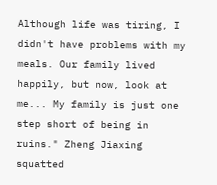Although life was tiring, I didn't have problems with my meals. Our family lived happily, but now, look at me... My family is just one step short of being in ruins." Zheng Jiaxing squatted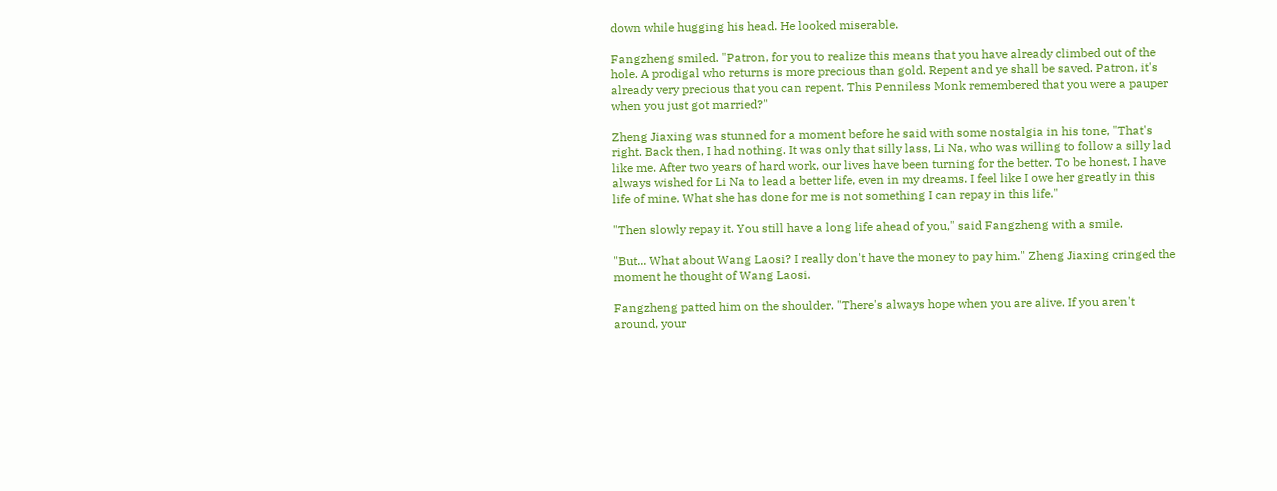down while hugging his head. He looked miserable.

Fangzheng smiled. "Patron, for you to realize this means that you have already climbed out of the hole. A prodigal who returns is more precious than gold. Repent and ye shall be saved. Patron, it's already very precious that you can repent. This Penniless Monk remembered that you were a pauper when you just got married?"

Zheng Jiaxing was stunned for a moment before he said with some nostalgia in his tone, "That's right. Back then, I had nothing. It was only that silly lass, Li Na, who was willing to follow a silly lad like me. After two years of hard work, our lives have been turning for the better. To be honest, I have always wished for Li Na to lead a better life, even in my dreams. I feel like I owe her greatly in this life of mine. What she has done for me is not something I can repay in this life."

"Then slowly repay it. You still have a long life ahead of you," said Fangzheng with a smile.

"But... What about Wang Laosi? I really don't have the money to pay him." Zheng Jiaxing cringed the moment he thought of Wang Laosi.

Fangzheng patted him on the shoulder. "There's always hope when you are alive. If you aren't around, your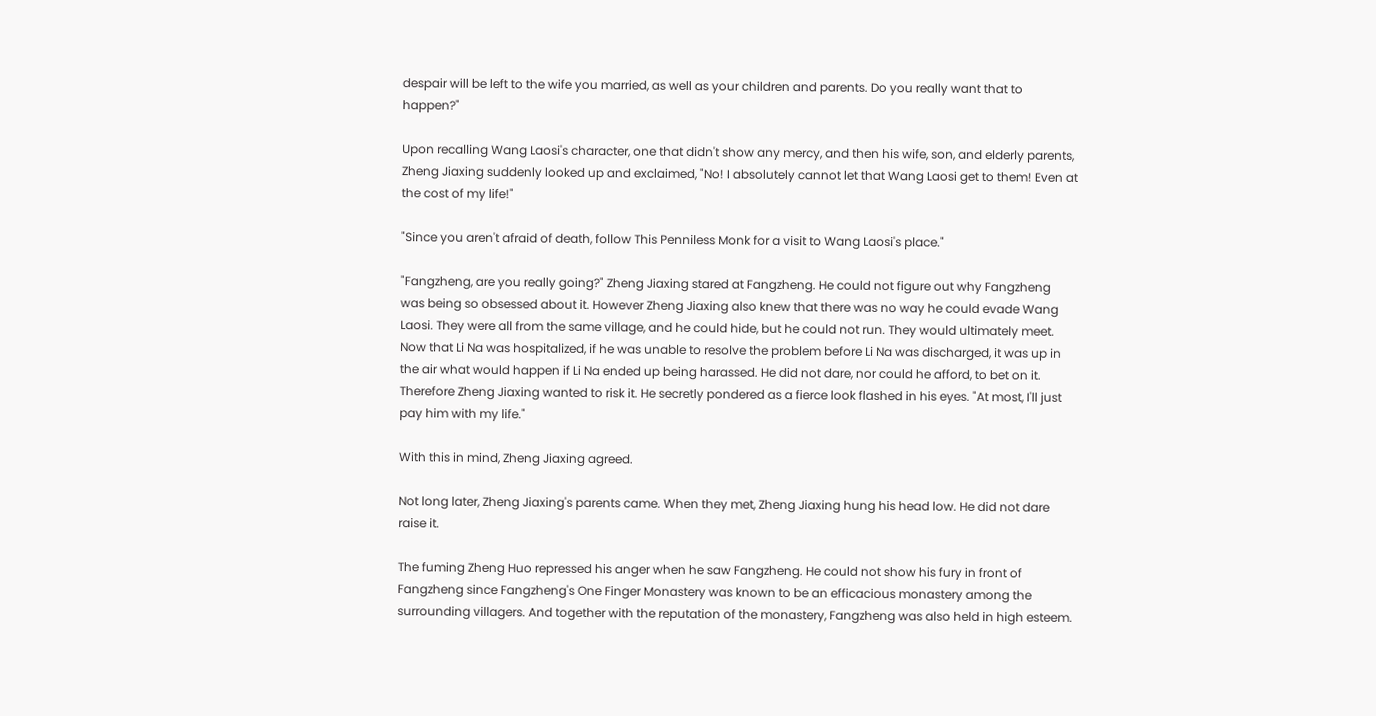despair will be left to the wife you married, as well as your children and parents. Do you really want that to happen?"

Upon recalling Wang Laosi's character, one that didn't show any mercy, and then his wife, son, and elderly parents, Zheng Jiaxing suddenly looked up and exclaimed, "No! I absolutely cannot let that Wang Laosi get to them! Even at the cost of my life!"

"Since you aren't afraid of death, follow This Penniless Monk for a visit to Wang Laosi's place."

"Fangzheng, are you really going?" Zheng Jiaxing stared at Fangzheng. He could not figure out why Fangzheng was being so obsessed about it. However Zheng Jiaxing also knew that there was no way he could evade Wang Laosi. They were all from the same village, and he could hide, but he could not run. They would ultimately meet. Now that Li Na was hospitalized, if he was unable to resolve the problem before Li Na was discharged, it was up in the air what would happen if Li Na ended up being harassed. He did not dare, nor could he afford, to bet on it. Therefore Zheng Jiaxing wanted to risk it. He secretly pondered as a fierce look flashed in his eyes. "At most, I'll just pay him with my life."

With this in mind, Zheng Jiaxing agreed.

Not long later, Zheng Jiaxing's parents came. When they met, Zheng Jiaxing hung his head low. He did not dare raise it.

The fuming Zheng Huo repressed his anger when he saw Fangzheng. He could not show his fury in front of Fangzheng since Fangzheng's One Finger Monastery was known to be an efficacious monastery among the surrounding villagers. And together with the reputation of the monastery, Fangzheng was also held in high esteem.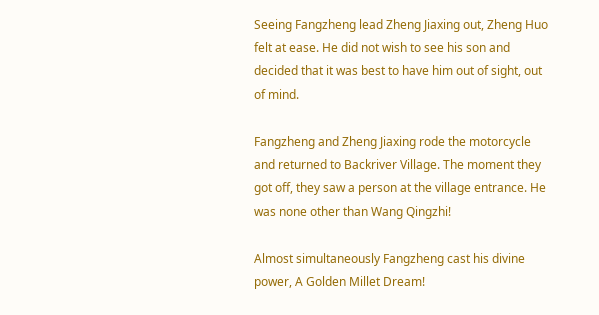Seeing Fangzheng lead Zheng Jiaxing out, Zheng Huo felt at ease. He did not wish to see his son and decided that it was best to have him out of sight, out of mind.

Fangzheng and Zheng Jiaxing rode the motorcycle and returned to Backriver Village. The moment they got off, they saw a person at the village entrance. He was none other than Wang Qingzhi!

Almost simultaneously Fangzheng cast his divine power, A Golden Millet Dream!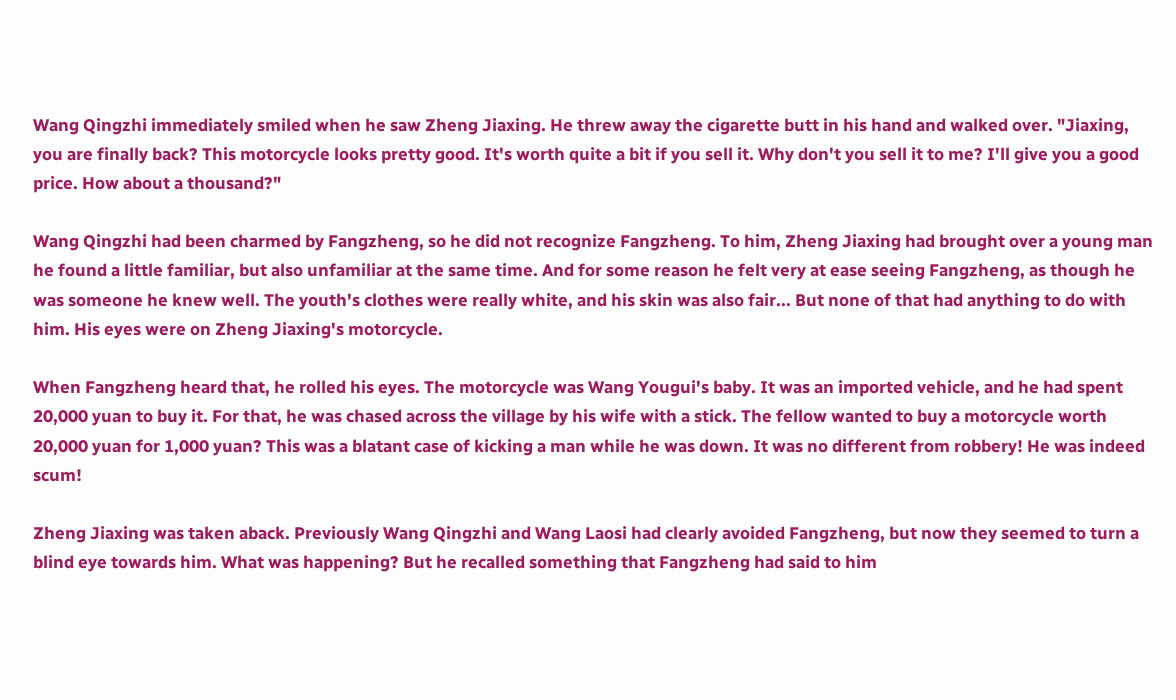Wang Qingzhi immediately smiled when he saw Zheng Jiaxing. He threw away the cigarette butt in his hand and walked over. "Jiaxing, you are finally back? This motorcycle looks pretty good. It's worth quite a bit if you sell it. Why don't you sell it to me? I'll give you a good price. How about a thousand?"

Wang Qingzhi had been charmed by Fangzheng, so he did not recognize Fangzheng. To him, Zheng Jiaxing had brought over a young man he found a little familiar, but also unfamiliar at the same time. And for some reason he felt very at ease seeing Fangzheng, as though he was someone he knew well. The youth's clothes were really white, and his skin was also fair... But none of that had anything to do with him. His eyes were on Zheng Jiaxing's motorcycle.

When Fangzheng heard that, he rolled his eyes. The motorcycle was Wang Yougui's baby. It was an imported vehicle, and he had spent 20,000 yuan to buy it. For that, he was chased across the village by his wife with a stick. The fellow wanted to buy a motorcycle worth 20,000 yuan for 1,000 yuan? This was a blatant case of kicking a man while he was down. It was no different from robbery! He was indeed scum!

Zheng Jiaxing was taken aback. Previously Wang Qingzhi and Wang Laosi had clearly avoided Fangzheng, but now they seemed to turn a blind eye towards him. What was happening? But he recalled something that Fangzheng had said to him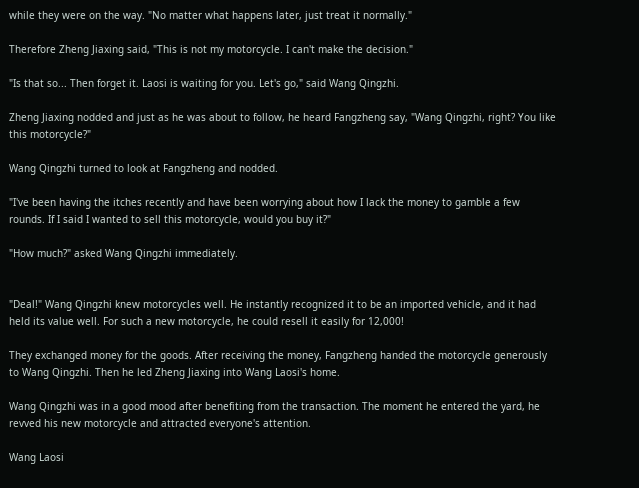while they were on the way. "No matter what happens later, just treat it normally."

Therefore Zheng Jiaxing said, "This is not my motorcycle. I can't make the decision."

"Is that so... Then forget it. Laosi is waiting for you. Let's go," said Wang Qingzhi.

Zheng Jiaxing nodded and just as he was about to follow, he heard Fangzheng say, "Wang Qingzhi, right? You like this motorcycle?"

Wang Qingzhi turned to look at Fangzheng and nodded.

"I've been having the itches recently and have been worrying about how I lack the money to gamble a few rounds. If I said I wanted to sell this motorcycle, would you buy it?"

"How much?" asked Wang Qingzhi immediately.


"Deal!" Wang Qingzhi knew motorcycles well. He instantly recognized it to be an imported vehicle, and it had held its value well. For such a new motorcycle, he could resell it easily for 12,000!

They exchanged money for the goods. After receiving the money, Fangzheng handed the motorcycle generously to Wang Qingzhi. Then he led Zheng Jiaxing into Wang Laosi's home.

Wang Qingzhi was in a good mood after benefiting from the transaction. The moment he entered the yard, he revved his new motorcycle and attracted everyone's attention.

Wang Laosi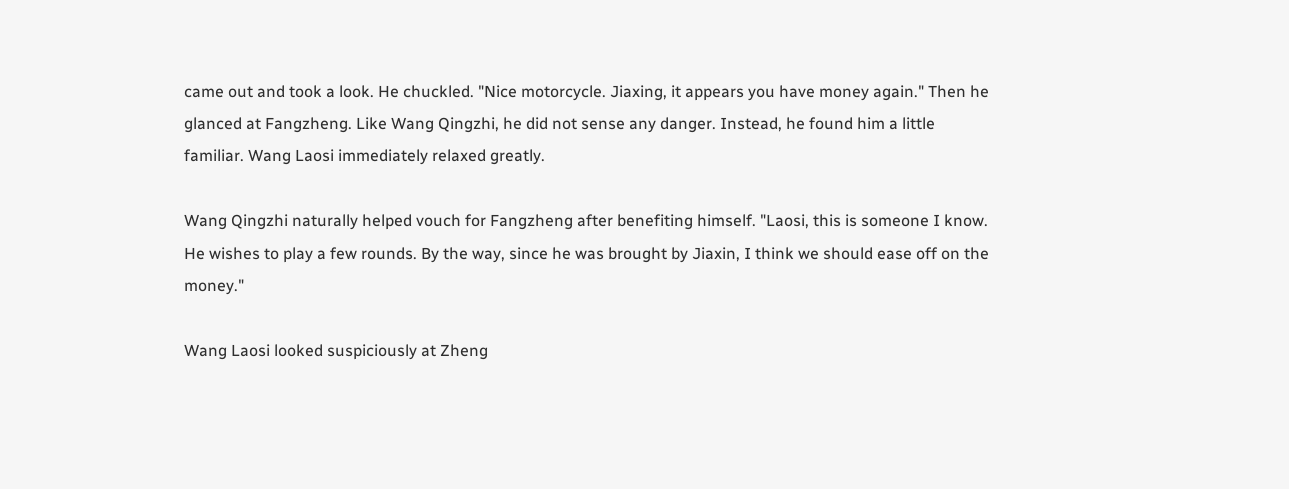came out and took a look. He chuckled. "Nice motorcycle. Jiaxing, it appears you have money again." Then he glanced at Fangzheng. Like Wang Qingzhi, he did not sense any danger. Instead, he found him a little familiar. Wang Laosi immediately relaxed greatly.

Wang Qingzhi naturally helped vouch for Fangzheng after benefiting himself. "Laosi, this is someone I know. He wishes to play a few rounds. By the way, since he was brought by Jiaxin, I think we should ease off on the money."

Wang Laosi looked suspiciously at Zheng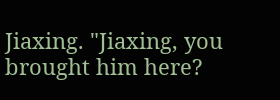Jiaxing. "Jiaxing, you brought him here?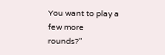You want to play a few more rounds?"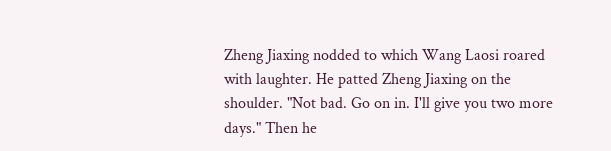Zheng Jiaxing nodded to which Wang Laosi roared with laughter. He patted Zheng Jiaxing on the shoulder. "Not bad. Go on in. I'll give you two more days." Then he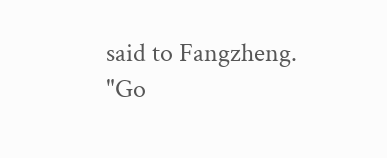said to Fangzheng. "Go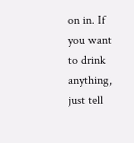on in. If you want to drink anything, just tell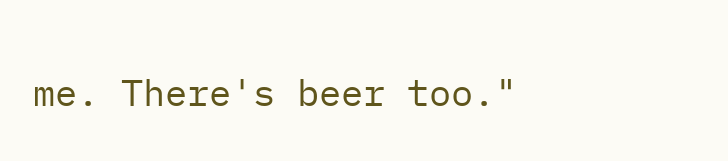me. There's beer too."